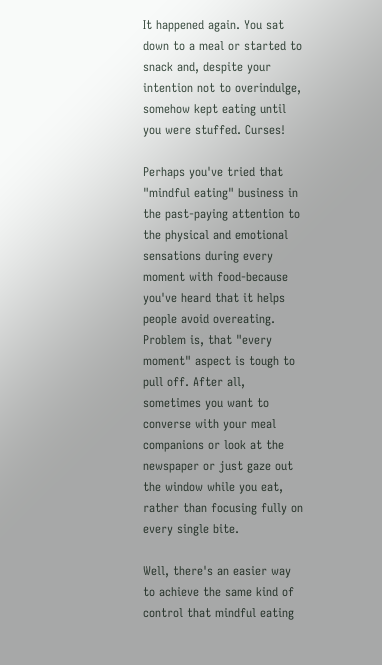It happened again. You sat down to a meal or started to snack and, despite your intention not to overindulge, somehow kept eating until you were stuffed. Curses!

Perhaps you've tried that "mindful eating" business in the past-paying attention to the physical and emotional sensations during every moment with food-because you've heard that it helps people avoid overeating. Problem is, that "every moment" aspect is tough to pull off. After all, sometimes you want to converse with your meal companions or look at the newspaper or just gaze out the window while you eat, rather than focusing fully on every single bite.

Well, there's an easier way to achieve the same kind of control that mindful eating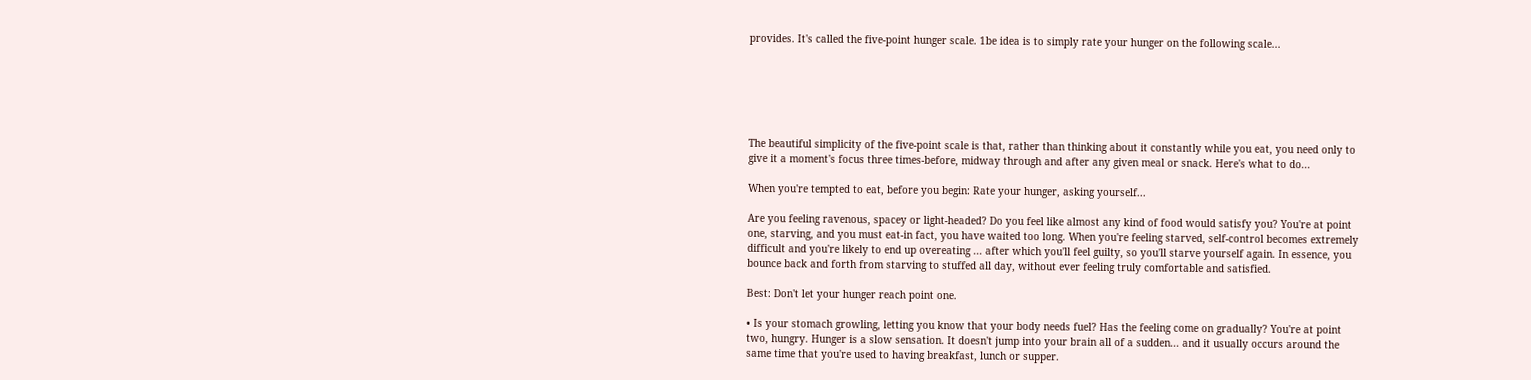provides. It's called the five-point hunger scale. 1be idea is to simply rate your hunger on the following scale...






The beautiful simplicity of the five-point scale is that, rather than thinking about it constantly while you eat, you need only to give it a moment's focus three times-before, midway through and after any given meal or snack. Here's what to do...

When you're tempted to eat, before you begin: Rate your hunger, asking yourself...

Are you feeling ravenous, spacey or light-headed? Do you feel like almost any kind of food would satisfy you? You're at point one, starving, and you must eat-in fact, you have waited too long. When you're feeling starved, self-control becomes extremely difficult and you're likely to end up overeating ... after which you'll feel guilty, so you'll starve yourself again. In essence, you bounce back and forth from starving to stuffed all day, without ever feeling truly comfortable and satisfied.

Best: Don't let your hunger reach point one.

• Is your stomach growling, letting you know that your body needs fuel? Has the feeling come on gradually? You're at point two, hungry. Hunger is a slow sensation. It doesn't jump into your brain all of a sudden... and it usually occurs around the same time that you're used to having breakfast, lunch or supper.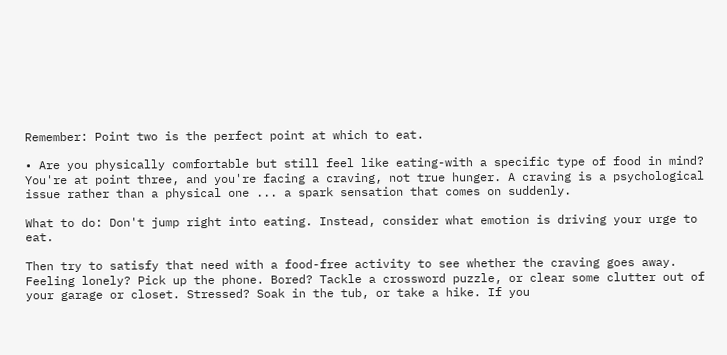Remember: Point two is the perfect point at which to eat.

• Are you physically comfortable but still feel like eating-with a specific type of food in mind? You're at point three, and you're facing a craving, not true hunger. A craving is a psychological issue rather than a physical one ... a spark sensation that comes on suddenly.

What to do: Don't jump right into eating. Instead, consider what emotion is driving your urge to eat.

Then try to satisfy that need with a food-free activity to see whether the craving goes away. Feeling lonely? Pick up the phone. Bored? Tackle a crossword puzzle, or clear some clutter out of your garage or closet. Stressed? Soak in the tub, or take a hike. If you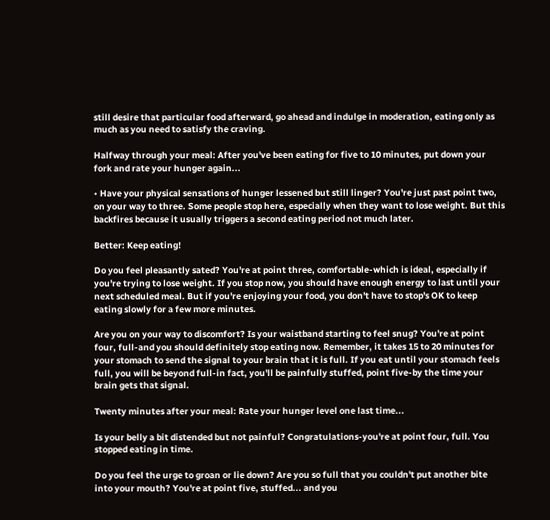still desire that particular food afterward, go ahead and indulge in moderation, eating only as much as you need to satisfy the craving.

Halfway through your meal: After you've been eating for five to 10 minutes, put down your fork and rate your hunger again...

• Have your physical sensations of hunger lessened but still linger? You're just past point two, on your way to three. Some people stop here, especially when they want to lose weight. But this backfires because it usually triggers a second eating period not much later.

Better: Keep eating!

Do you feel pleasantly sated? You're at point three, comfortable-which is ideal, especially if you're trying to lose weight. If you stop now, you should have enough energy to last until your next scheduled meal. But if you're enjoying your food, you don't have to stop's OK to keep eating slowly for a few more minutes.

Are you on your way to discomfort? Is your waistband starting to feel snug? You're at point four, full-and you should definitely stop eating now. Remember, it takes 15 to 20 minutes for your stomach to send the signal to your brain that it is full. If you eat until your stomach feels full, you will be beyond full-in fact, you'll be painfully stuffed, point five-by the time your brain gets that signal.

Twenty minutes after your meal: Rate your hunger level one last time...

Is your belly a bit distended but not painful? Congratulations-you're at point four, full. You stopped eating in time.

Do you feel the urge to groan or lie down? Are you so full that you couldn't put another bite into your mouth? You're at point five, stuffed... and you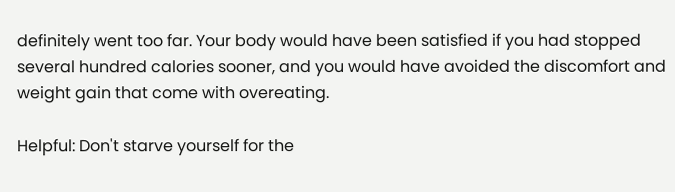definitely went too far. Your body would have been satisfied if you had stopped several hundred calories sooner, and you would have avoided the discomfort and weight gain that come with overeating.

Helpful: Don't starve yourself for the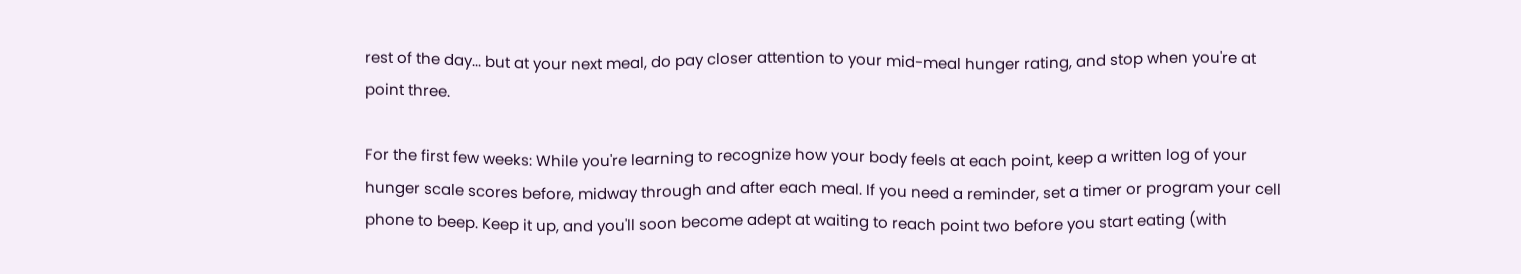rest of the day... but at your next meal, do pay closer attention to your mid-meal hunger rating, and stop when you're at point three.

For the first few weeks: While you're learning to recognize how your body feels at each point, keep a written log of your hunger scale scores before, midway through and after each meal. If you need a reminder, set a timer or program your cell phone to beep. Keep it up, and you'll soon become adept at waiting to reach point two before you start eating (with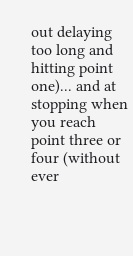out delaying too long and hitting point one)... and at stopping when you reach point three or four (without ever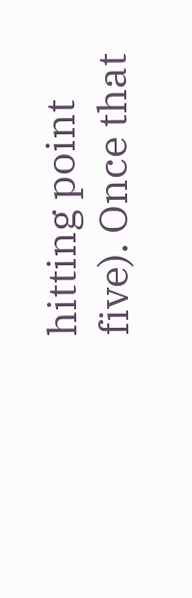hitting point five). Once that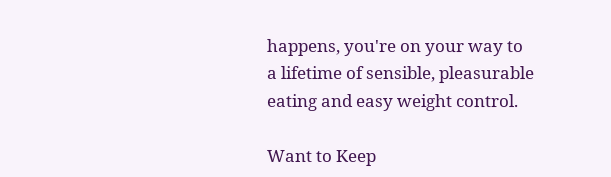happens, you're on your way to a lifetime of sensible, pleasurable eating and easy weight control.

Want to Keep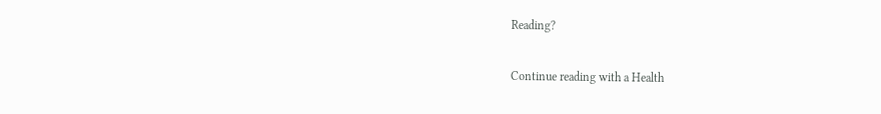Reading?

Continue reading with a Health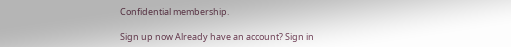Confidential membership.

Sign up now Already have an account? Sign in